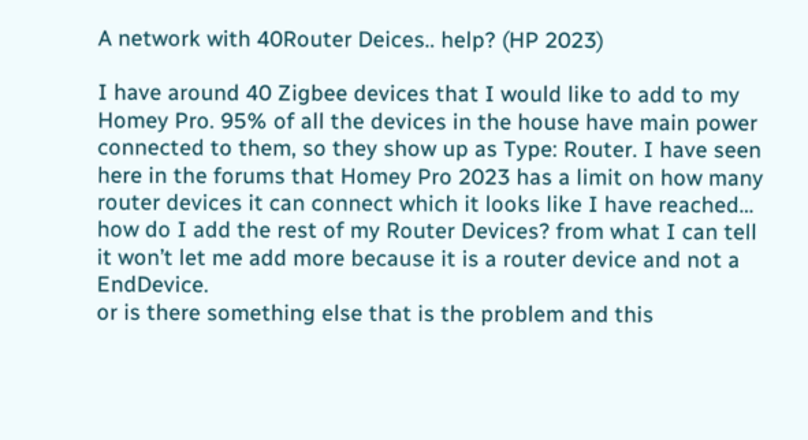A network with 40Router Deices.. help? (HP 2023)

I have around 40 Zigbee devices that I would like to add to my Homey Pro. 95% of all the devices in the house have main power connected to them, so they show up as Type: Router. I have seen here in the forums that Homey Pro 2023 has a limit on how many router devices it can connect which it looks like I have reached… how do I add the rest of my Router Devices? from what I can tell it won’t let me add more because it is a router device and not a EndDevice.
or is there something else that is the problem and this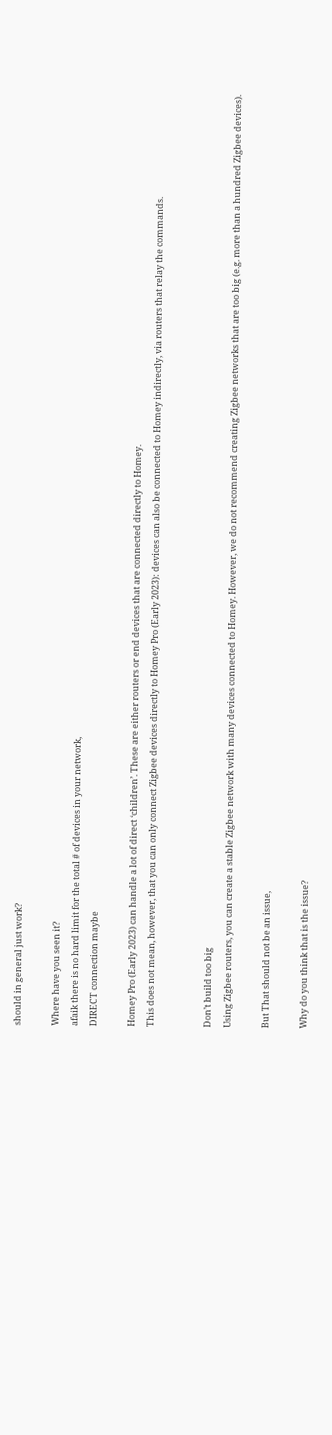should in general just work?

Where have you seen it?
afaik there is no hard limit for the total # of devices in your network,
DIRECT connection maybe

Homey Pro (Early 2023) can handle a lot of direct ‘children’. These are either routers or end devices that are connected directly to Homey.
This does not mean, however, that you can only connect Zigbee devices directly to Homey Pro (Early 2023): devices can also be connected to Homey indirectly, via routers that relay the commands.


Don’t build too big
Using Zigbee routers, you can create a stable Zigbee network with many devices connected to Homey. However, we do not recommend creating Zigbee networks that are too big (e.g. more than a hundred Zigbee devices).

But That should not be an issue,

Why do you think that is the issue?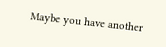Maybe you have another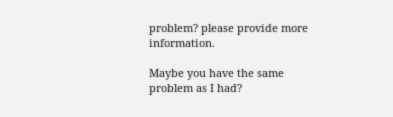problem? please provide more information.

Maybe you have the same problem as I had?